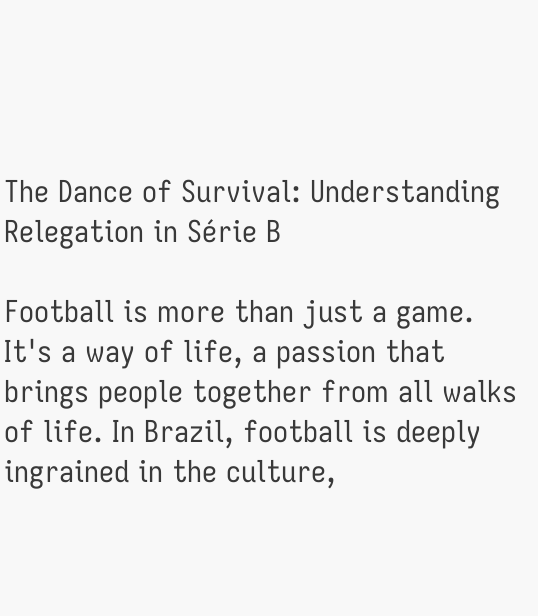The Dance of Survival: Understanding Relegation in Série B

Football is more than just a game. It's a way of life, a passion that brings people together from all walks of life. In Brazil, football is deeply ingrained in the culture,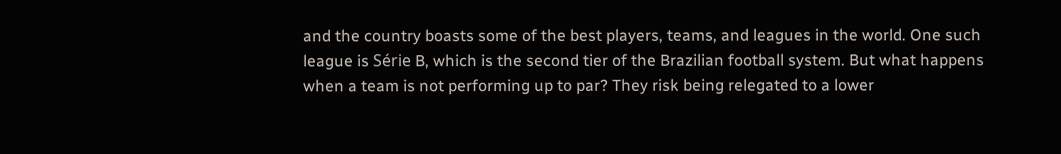and the country boasts some of the best players, teams, and leagues in the world. One such league is Série B, which is the second tier of the Brazilian football system. But what happens when a team is not performing up to par? They risk being relegated to a lower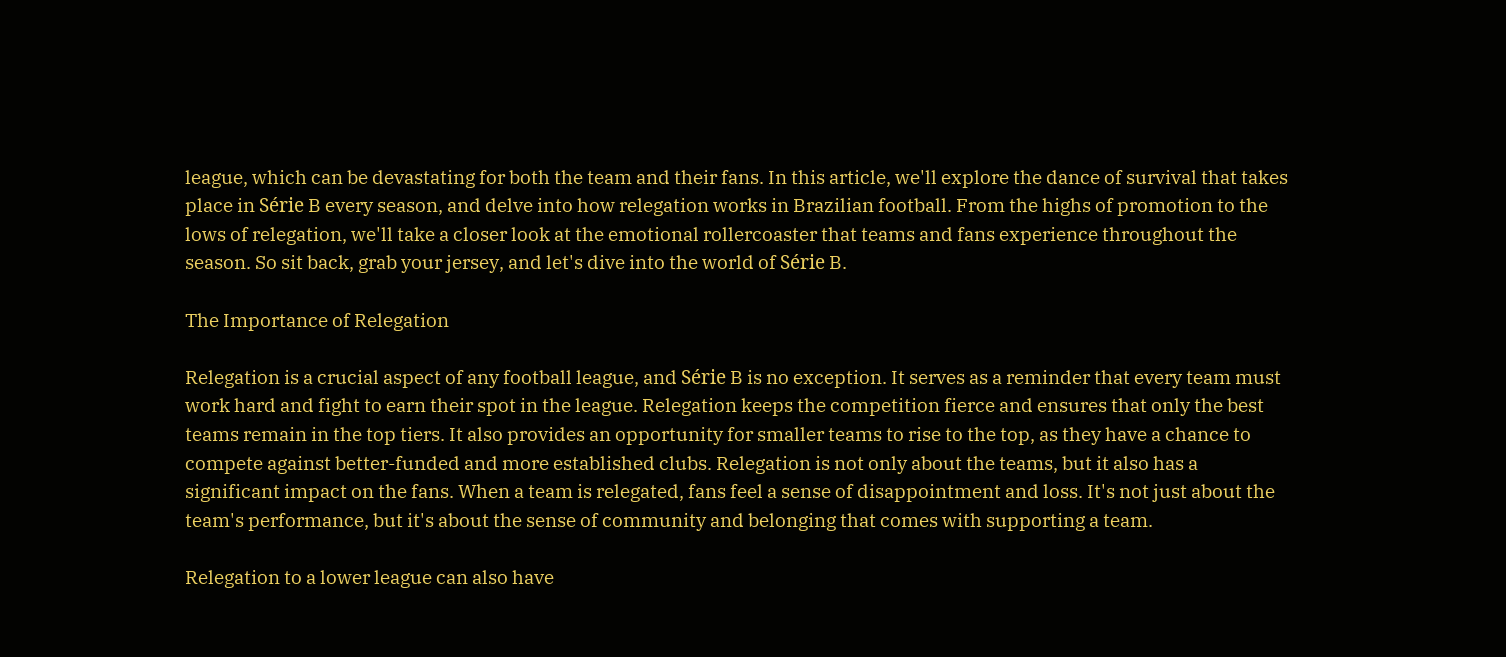league, which can be devastating for both the team and their fans. In this article, we'll explore the dance of survival that takes place in Série B every season, and delve into how relegation works in Brazilian football. From the highs of promotion to the lows of relegation, we'll take a closer look at the emotional rollercoaster that teams and fans experience throughout the season. So sit back, grab your jersey, and let's dive into the world of Série B.

The Importance of Relegation

Relegation is a crucial aspect of any football league, and Série B is no exception. It serves as a reminder that every team must work hard and fight to earn their spot in the league. Relegation keeps the competition fierce and ensures that only the best teams remain in the top tiers. It also provides an opportunity for smaller teams to rise to the top, as they have a chance to compete against better-funded and more established clubs. Relegation is not only about the teams, but it also has a significant impact on the fans. When a team is relegated, fans feel a sense of disappointment and loss. It's not just about the team's performance, but it's about the sense of community and belonging that comes with supporting a team.

Relegation to a lower league can also have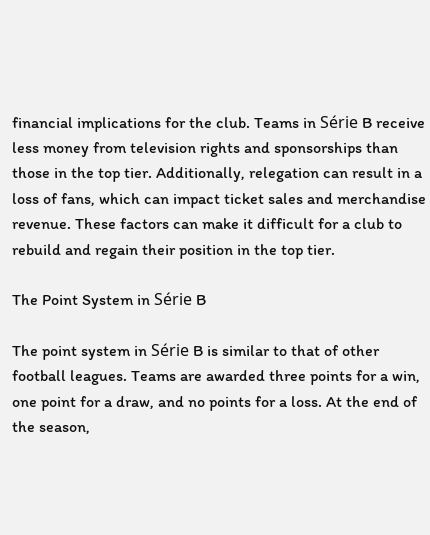financial implications for the club. Teams in Série B receive less money from television rights and sponsorships than those in the top tier. Additionally, relegation can result in a loss of fans, which can impact ticket sales and merchandise revenue. These factors can make it difficult for a club to rebuild and regain their position in the top tier.

The Point System in Série B

The point system in Série B is similar to that of other football leagues. Teams are awarded three points for a win, one point for a draw, and no points for a loss. At the end of the season,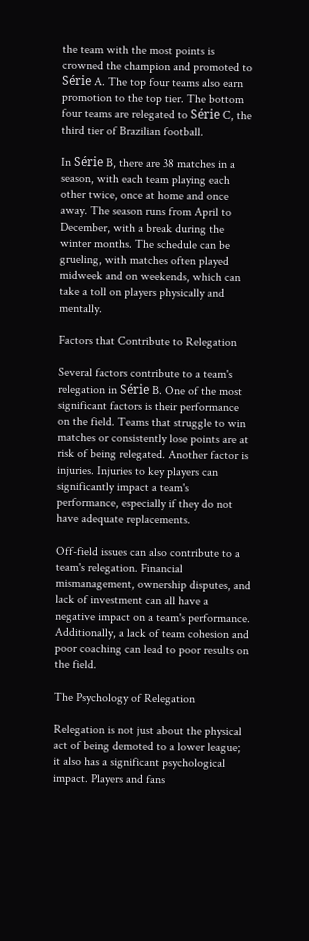the team with the most points is crowned the champion and promoted to Série A. The top four teams also earn promotion to the top tier. The bottom four teams are relegated to Série C, the third tier of Brazilian football.

In Série B, there are 38 matches in a season, with each team playing each other twice, once at home and once away. The season runs from April to December, with a break during the winter months. The schedule can be grueling, with matches often played midweek and on weekends, which can take a toll on players physically and mentally.

Factors that Contribute to Relegation

Several factors contribute to a team's relegation in Série B. One of the most significant factors is their performance on the field. Teams that struggle to win matches or consistently lose points are at risk of being relegated. Another factor is injuries. Injuries to key players can significantly impact a team's performance, especially if they do not have adequate replacements.

Off-field issues can also contribute to a team's relegation. Financial mismanagement, ownership disputes, and lack of investment can all have a negative impact on a team's performance. Additionally, a lack of team cohesion and poor coaching can lead to poor results on the field.

The Psychology of Relegation

Relegation is not just about the physical act of being demoted to a lower league; it also has a significant psychological impact. Players and fans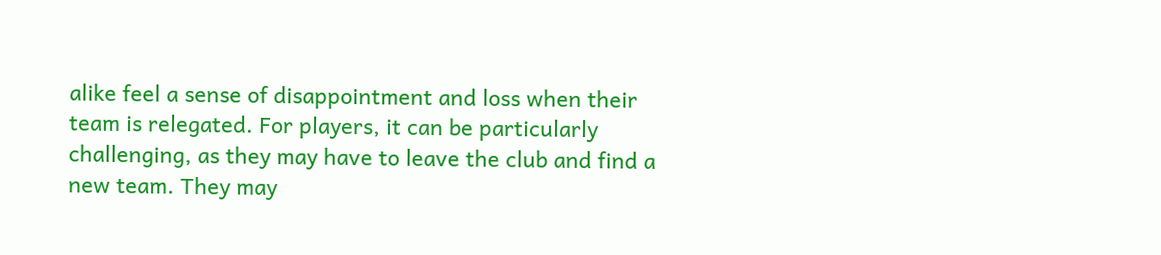alike feel a sense of disappointment and loss when their team is relegated. For players, it can be particularly challenging, as they may have to leave the club and find a new team. They may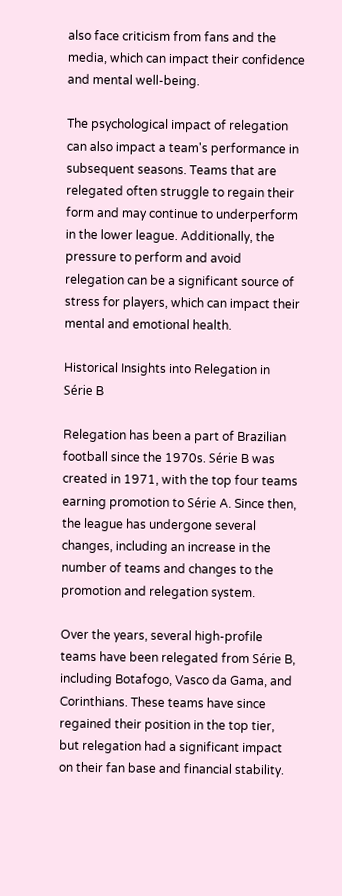also face criticism from fans and the media, which can impact their confidence and mental well-being.

The psychological impact of relegation can also impact a team's performance in subsequent seasons. Teams that are relegated often struggle to regain their form and may continue to underperform in the lower league. Additionally, the pressure to perform and avoid relegation can be a significant source of stress for players, which can impact their mental and emotional health.

Historical Insights into Relegation in Série B

Relegation has been a part of Brazilian football since the 1970s. Série B was created in 1971, with the top four teams earning promotion to Série A. Since then, the league has undergone several changes, including an increase in the number of teams and changes to the promotion and relegation system.

Over the years, several high-profile teams have been relegated from Série B, including Botafogo, Vasco da Gama, and Corinthians. These teams have since regained their position in the top tier, but relegation had a significant impact on their fan base and financial stability.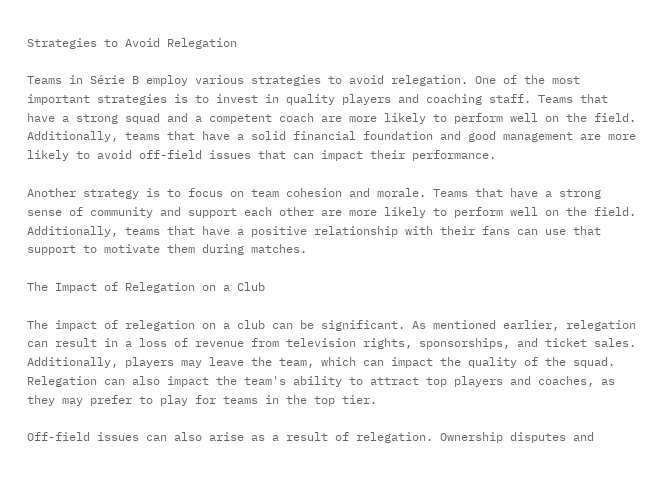Strategies to Avoid Relegation

Teams in Série B employ various strategies to avoid relegation. One of the most important strategies is to invest in quality players and coaching staff. Teams that have a strong squad and a competent coach are more likely to perform well on the field. Additionally, teams that have a solid financial foundation and good management are more likely to avoid off-field issues that can impact their performance.

Another strategy is to focus on team cohesion and morale. Teams that have a strong sense of community and support each other are more likely to perform well on the field. Additionally, teams that have a positive relationship with their fans can use that support to motivate them during matches.

The Impact of Relegation on a Club

The impact of relegation on a club can be significant. As mentioned earlier, relegation can result in a loss of revenue from television rights, sponsorships, and ticket sales. Additionally, players may leave the team, which can impact the quality of the squad. Relegation can also impact the team's ability to attract top players and coaches, as they may prefer to play for teams in the top tier.

Off-field issues can also arise as a result of relegation. Ownership disputes and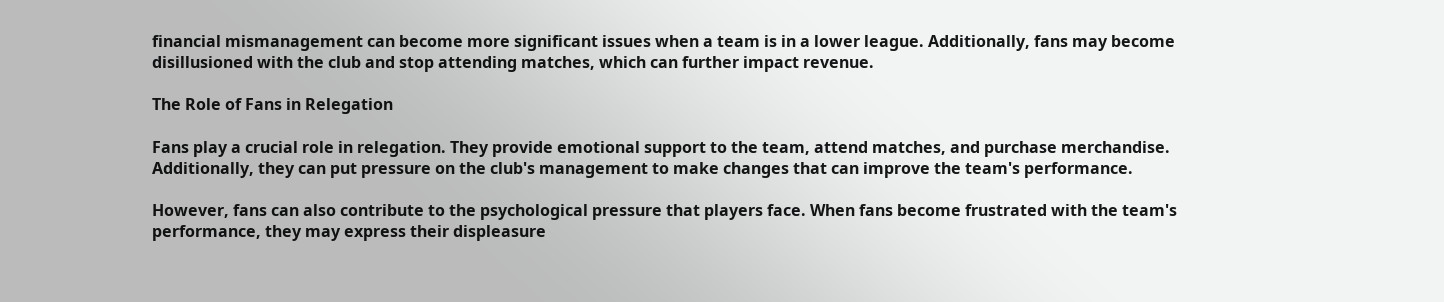financial mismanagement can become more significant issues when a team is in a lower league. Additionally, fans may become disillusioned with the club and stop attending matches, which can further impact revenue.

The Role of Fans in Relegation

Fans play a crucial role in relegation. They provide emotional support to the team, attend matches, and purchase merchandise. Additionally, they can put pressure on the club's management to make changes that can improve the team's performance.

However, fans can also contribute to the psychological pressure that players face. When fans become frustrated with the team's performance, they may express their displeasure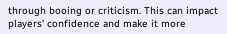through booing or criticism. This can impact players' confidence and make it more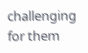challenging for them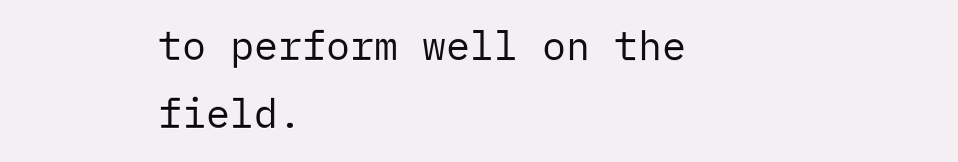to perform well on the field.